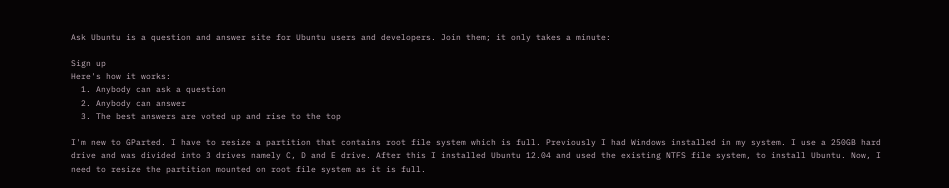Ask Ubuntu is a question and answer site for Ubuntu users and developers. Join them; it only takes a minute:

Sign up
Here's how it works:
  1. Anybody can ask a question
  2. Anybody can answer
  3. The best answers are voted up and rise to the top

I'm new to GParted. I have to resize a partition that contains root file system which is full. Previously I had Windows installed in my system. I use a 250GB hard drive and was divided into 3 drives namely C, D and E drive. After this I installed Ubuntu 12.04 and used the existing NTFS file system, to install Ubuntu. Now, I need to resize the partition mounted on root file system as it is full.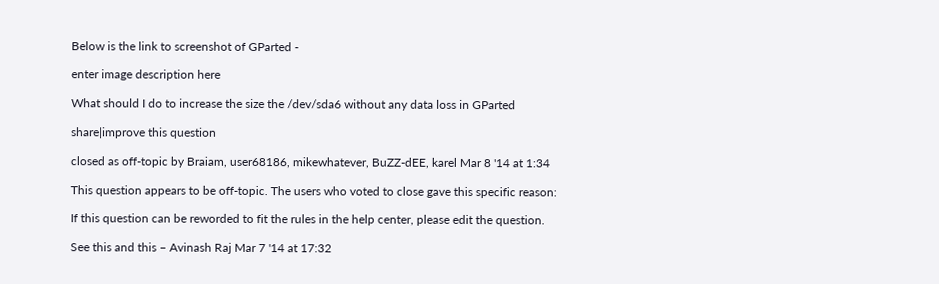Below is the link to screenshot of GParted -

enter image description here

What should I do to increase the size the /dev/sda6 without any data loss in GParted

share|improve this question

closed as off-topic by Braiam, user68186, mikewhatever, BuZZ-dEE, karel Mar 8 '14 at 1:34

This question appears to be off-topic. The users who voted to close gave this specific reason:

If this question can be reworded to fit the rules in the help center, please edit the question.

See this and this – Avinash Raj Mar 7 '14 at 17:32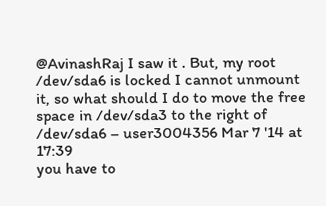@AvinashRaj I saw it . But, my root /dev/sda6 is locked I cannot unmount it, so what should I do to move the free space in /dev/sda3 to the right of /dev/sda6 – user3004356 Mar 7 '14 at 17:39
you have to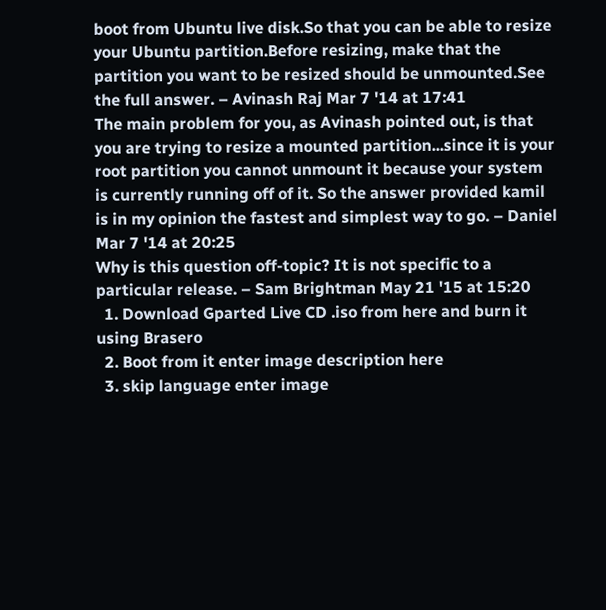boot from Ubuntu live disk.So that you can be able to resize your Ubuntu partition.Before resizing, make that the partition you want to be resized should be unmounted.See the full answer. – Avinash Raj Mar 7 '14 at 17:41
The main problem for you, as Avinash pointed out, is that you are trying to resize a mounted partition...since it is your root partition you cannot unmount it because your system is currently running off of it. So the answer provided kamil is in my opinion the fastest and simplest way to go. – Daniel Mar 7 '14 at 20:25
Why is this question off-topic? It is not specific to a particular release. – Sam Brightman May 21 '15 at 15:20
  1. Download Gparted Live CD .iso from here and burn it using Brasero
  2. Boot from it enter image description here
  3. skip language enter image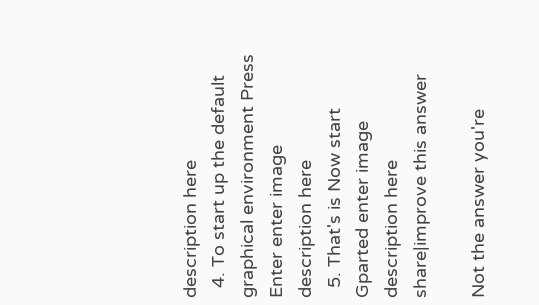description here
  4. To start up the default graphical environment Press Enter enter image description here
  5. That's is Now start Gparted enter image description here
share|improve this answer

Not the answer you're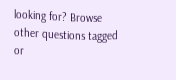looking for? Browse other questions tagged or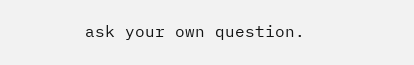ask your own question.